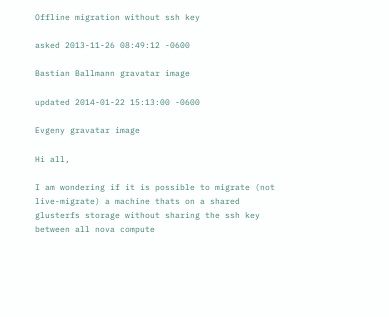Offline migration without ssh key

asked 2013-11-26 08:49:12 -0600

Bastian Ballmann gravatar image

updated 2014-01-22 15:13:00 -0600

Evgeny gravatar image

Hi all,

I am wondering if it is possible to migrate (not live-migrate) a machine thats on a shared glusterfs storage without sharing the ssh key between all nova compute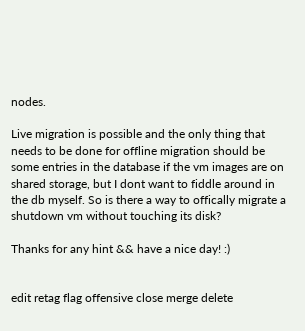nodes.

Live migration is possible and the only thing that needs to be done for offline migration should be some entries in the database if the vm images are on shared storage, but I dont want to fiddle around in the db myself. So is there a way to offically migrate a shutdown vm without touching its disk?

Thanks for any hint && have a nice day! :)


edit retag flag offensive close merge delete